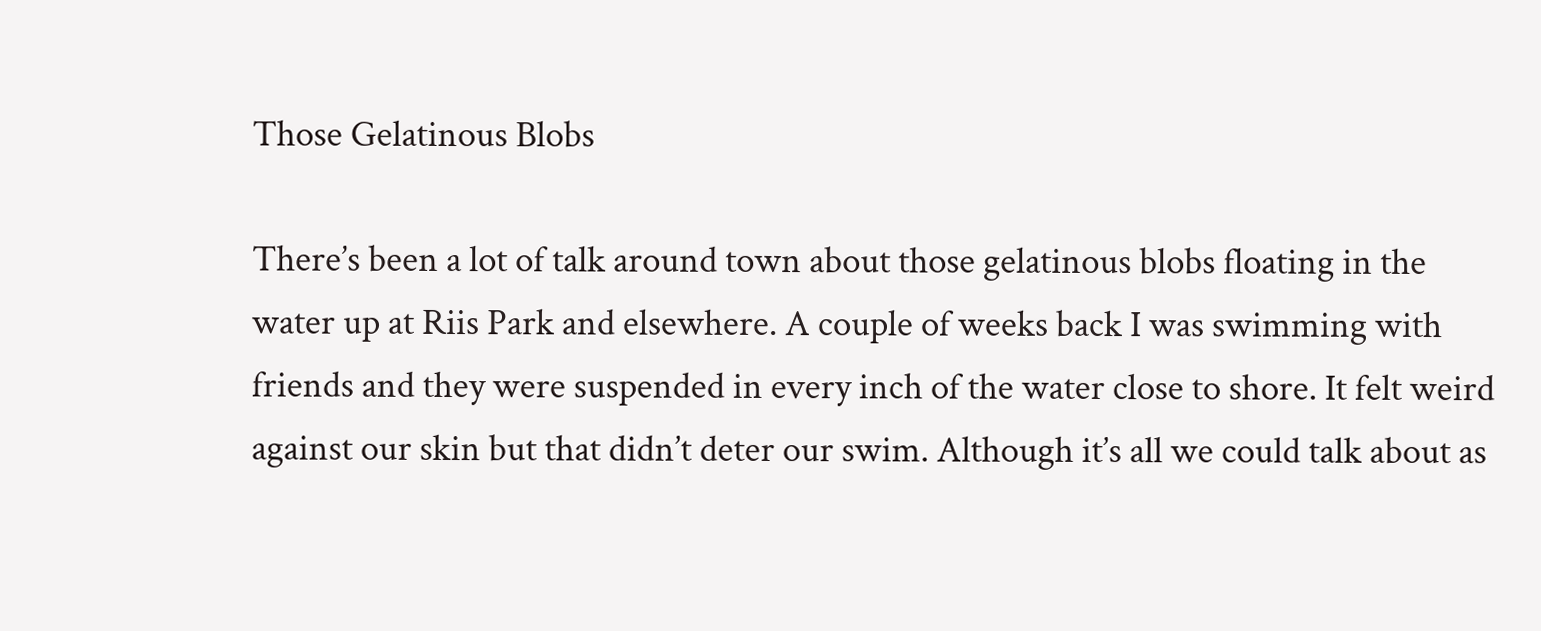Those Gelatinous Blobs

There’s been a lot of talk around town about those gelatinous blobs floating in the water up at Riis Park and elsewhere. A couple of weeks back I was swimming with friends and they were suspended in every inch of the water close to shore. It felt weird against our skin but that didn’t deter our swim. Although it’s all we could talk about as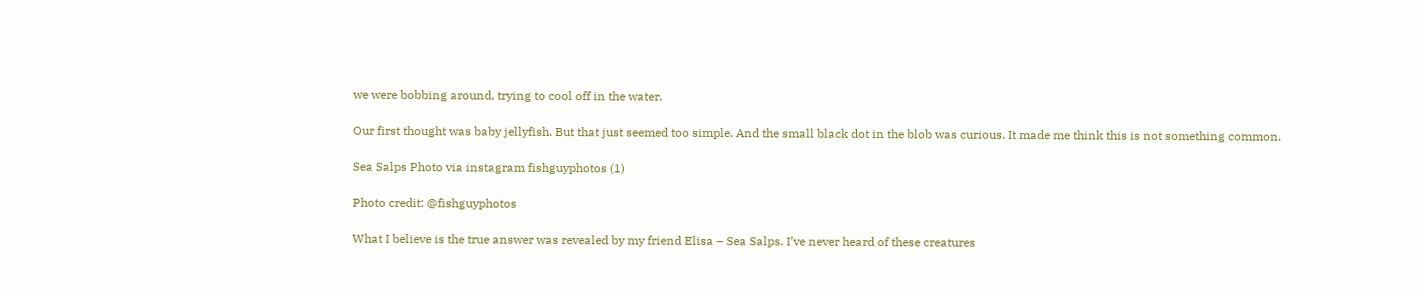we were bobbing around, trying to cool off in the water.

Our first thought was baby jellyfish. But that just seemed too simple. And the small black dot in the blob was curious. It made me think this is not something common.

Sea Salps Photo via instagram fishguyphotos (1)

Photo credit: @fishguyphotos

What I believe is the true answer was revealed by my friend Elisa – Sea Salps. I’ve never heard of these creatures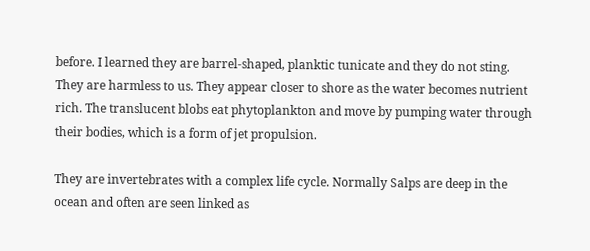before. I learned they are barrel-shaped, planktic tunicate and they do not sting. They are harmless to us. They appear closer to shore as the water becomes nutrient rich. The translucent blobs eat phytoplankton and move by pumping water through their bodies, which is a form of jet propulsion.

They are invertebrates with a complex life cycle. Normally Salps are deep in the ocean and often are seen linked as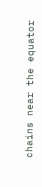chains near the equator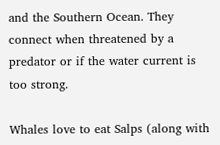and the Southern Ocean. They connect when threatened by a predator or if the water current is too strong.

Whales love to eat Salps (along with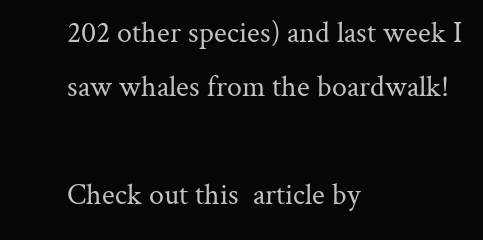202 other species) and last week I saw whales from the boardwalk!

Check out this  article by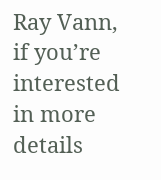Ray Vann, if you’re interested in more details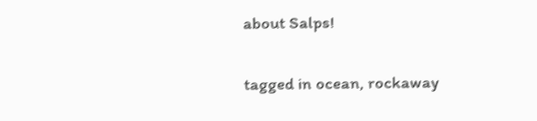about Salps!


tagged in ocean, rockaway